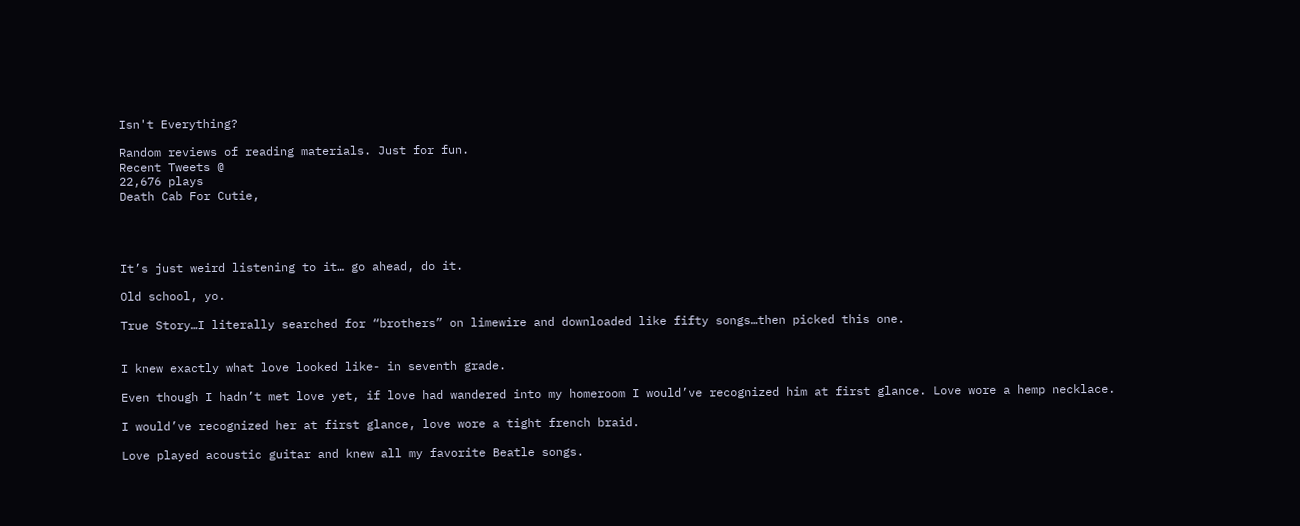Isn't Everything?

Random reviews of reading materials. Just for fun.
Recent Tweets @
22,676 plays
Death Cab For Cutie,




It’s just weird listening to it… go ahead, do it.

Old school, yo.

True Story…I literally searched for “brothers” on limewire and downloaded like fifty songs…then picked this one.


I knew exactly what love looked like- in seventh grade.

Even though I hadn’t met love yet, if love had wandered into my homeroom I would’ve recognized him at first glance. Love wore a hemp necklace.

I would’ve recognized her at first glance, love wore a tight french braid.

Love played acoustic guitar and knew all my favorite Beatle songs.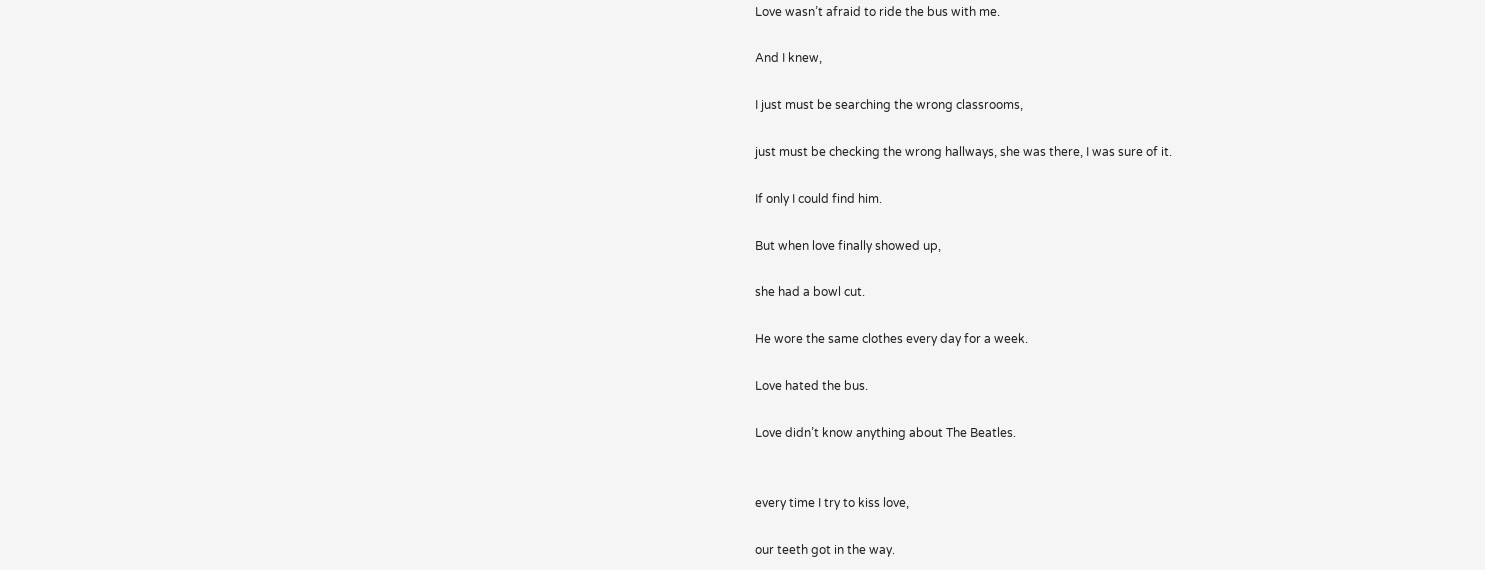Love wasn’t afraid to ride the bus with me.

And I knew,

I just must be searching the wrong classrooms,

just must be checking the wrong hallways, she was there, I was sure of it.

If only I could find him.

But when love finally showed up,

she had a bowl cut.

He wore the same clothes every day for a week.

Love hated the bus.

Love didn’t know anything about The Beatles.


every time I try to kiss love,

our teeth got in the way.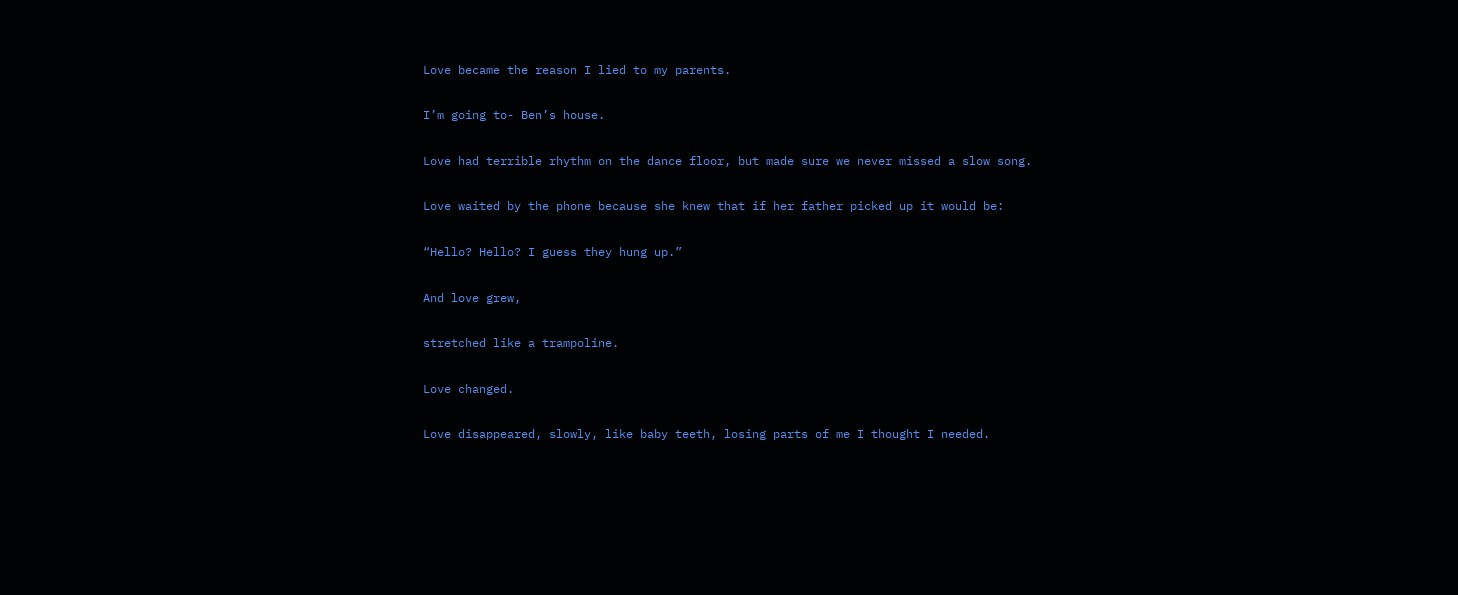Love became the reason I lied to my parents.

I’m going to- Ben’s house.

Love had terrible rhythm on the dance floor, but made sure we never missed a slow song.

Love waited by the phone because she knew that if her father picked up it would be:

“Hello? Hello? I guess they hung up.”

And love grew,

stretched like a trampoline.

Love changed.

Love disappeared, slowly, like baby teeth, losing parts of me I thought I needed.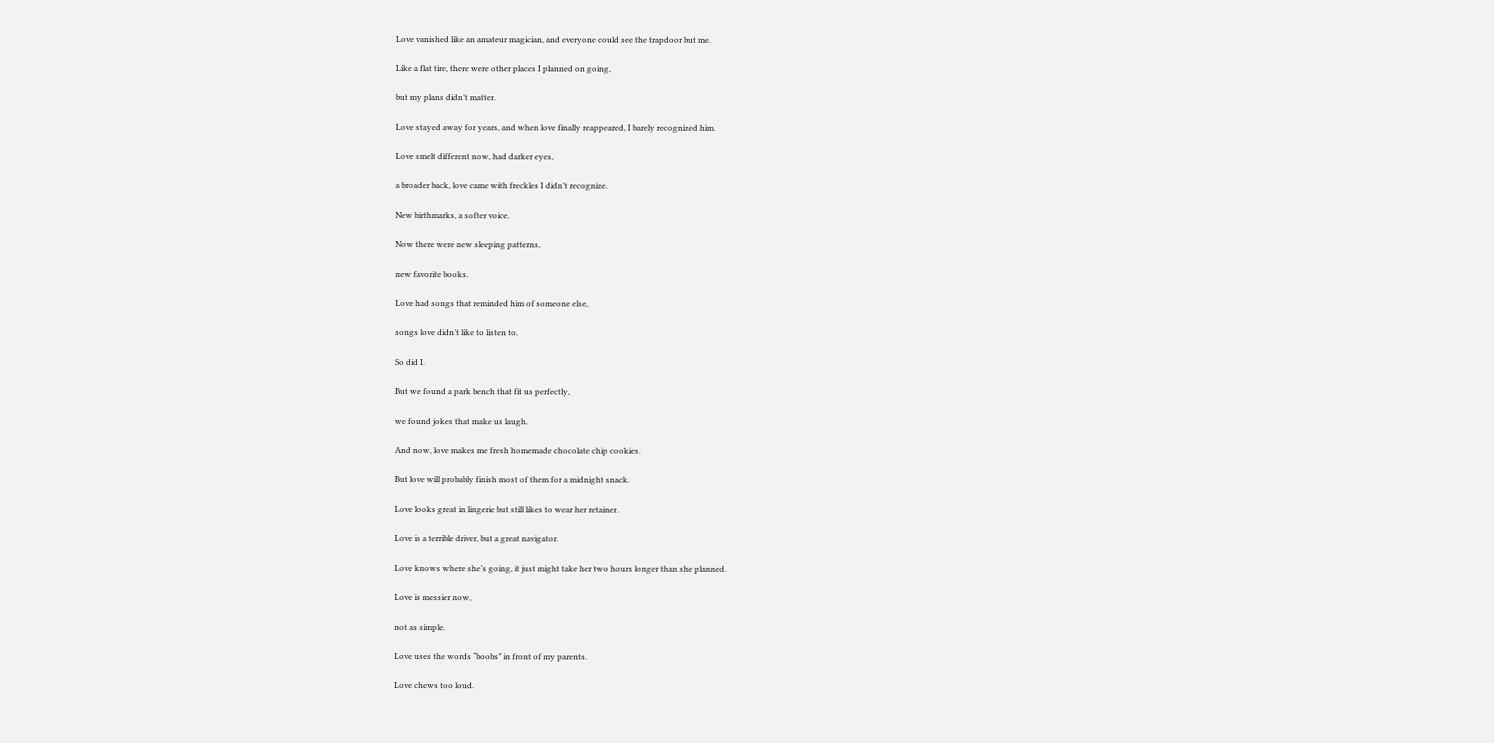Love vanished like an amateur magician, and everyone could see the trapdoor but me.

Like a flat tire, there were other places I planned on going,

but my plans didn’t matter.

Love stayed away for years, and when love finally reappeared, I barely recognized him.

Love smelt different now, had darker eyes,

a broader back, love came with freckles I didn’t recognize.

New birthmarks, a softer voice.

Now there were new sleeping patterns,

new favorite books.

Love had songs that reminded him of someone else,

songs love didn’t like to listen to.

So did I.

But we found a park bench that fit us perfectly,

we found jokes that make us laugh.

And now, love makes me fresh homemade chocolate chip cookies.

But love will probably finish most of them for a midnight snack.

Love looks great in lingerie but still likes to wear her retainer.

Love is a terrible driver, but a great navigator.

Love knows where she’s going, it just might take her two hours longer than she planned.

Love is messier now,

not as simple.

Love uses the words “boobs” in front of my parents.

Love chews too loud.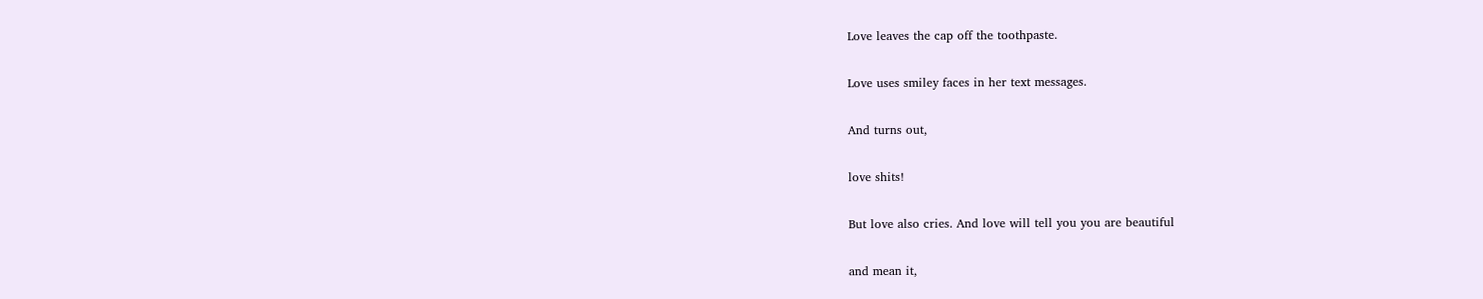Love leaves the cap off the toothpaste.

Love uses smiley faces in her text messages.

And turns out,

love shits!

But love also cries. And love will tell you you are beautiful

and mean it,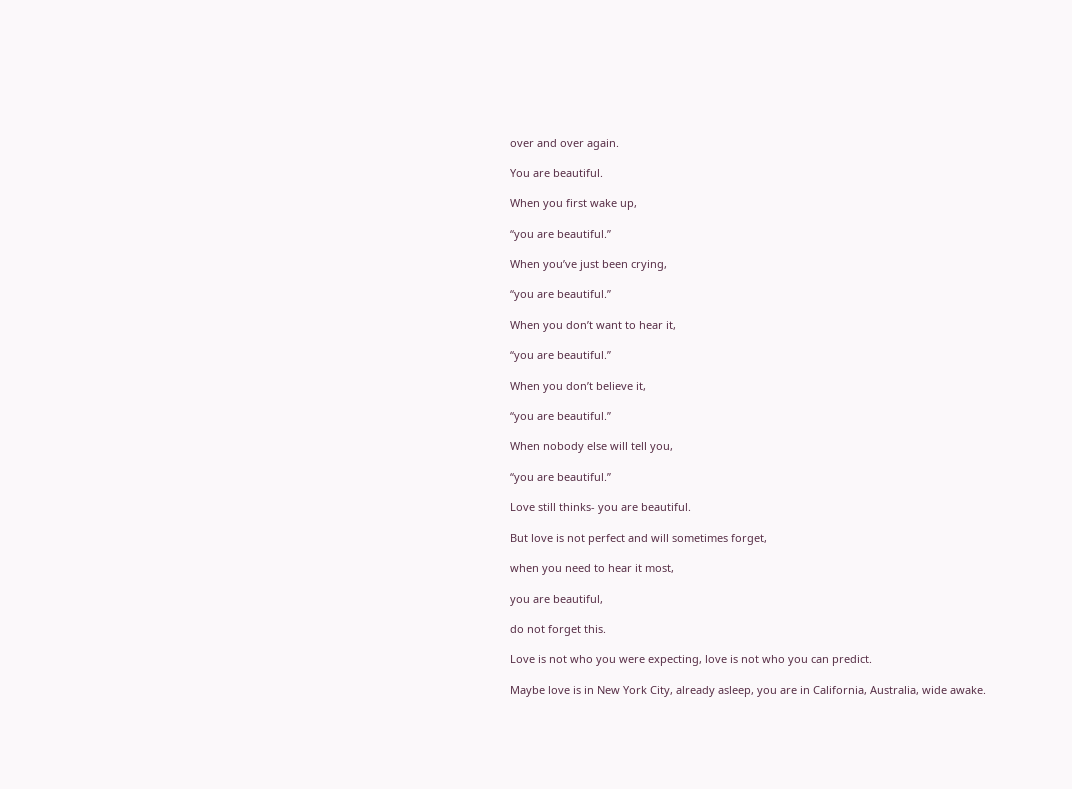over and over again.

You are beautiful.

When you first wake up,

“you are beautiful.”

When you’ve just been crying,

“you are beautiful.”

When you don’t want to hear it,

“you are beautiful.”

When you don’t believe it,

“you are beautiful.”

When nobody else will tell you,

“you are beautiful.”

Love still thinks- you are beautiful.

But love is not perfect and will sometimes forget,

when you need to hear it most,

you are beautiful,

do not forget this.

Love is not who you were expecting, love is not who you can predict.

Maybe love is in New York City, already asleep, you are in California, Australia, wide awake.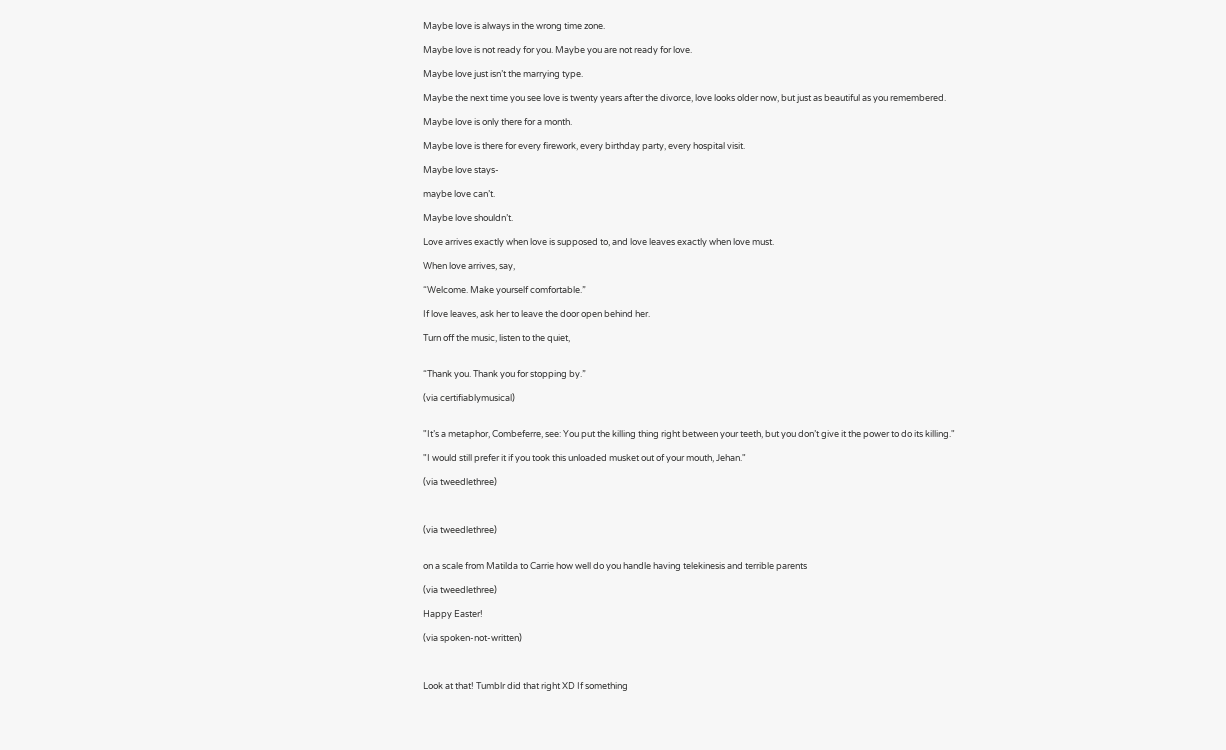Maybe love is always in the wrong time zone.

Maybe love is not ready for you. Maybe you are not ready for love.

Maybe love just isn’t the marrying type.

Maybe the next time you see love is twenty years after the divorce, love looks older now, but just as beautiful as you remembered.

Maybe love is only there for a month.

Maybe love is there for every firework, every birthday party, every hospital visit.

Maybe love stays-

maybe love can’t.

Maybe love shouldn’t.

Love arrives exactly when love is supposed to, and love leaves exactly when love must.

When love arrives, say,

“Welcome. Make yourself comfortable.”

If love leaves, ask her to leave the door open behind her.

Turn off the music, listen to the quiet,


“Thank you. Thank you for stopping by.”

(via certifiablymusical)


"It’s a metaphor, Combeferre, see: You put the killing thing right between your teeth, but you don’t give it the power to do its killing."

"I would still prefer it if you took this unloaded musket out of your mouth, Jehan."

(via tweedlethree)



(via tweedlethree)


on a scale from Matilda to Carrie how well do you handle having telekinesis and terrible parents

(via tweedlethree)

Happy Easter!

(via spoken-not-written)



Look at that! Tumblr did that right XD If something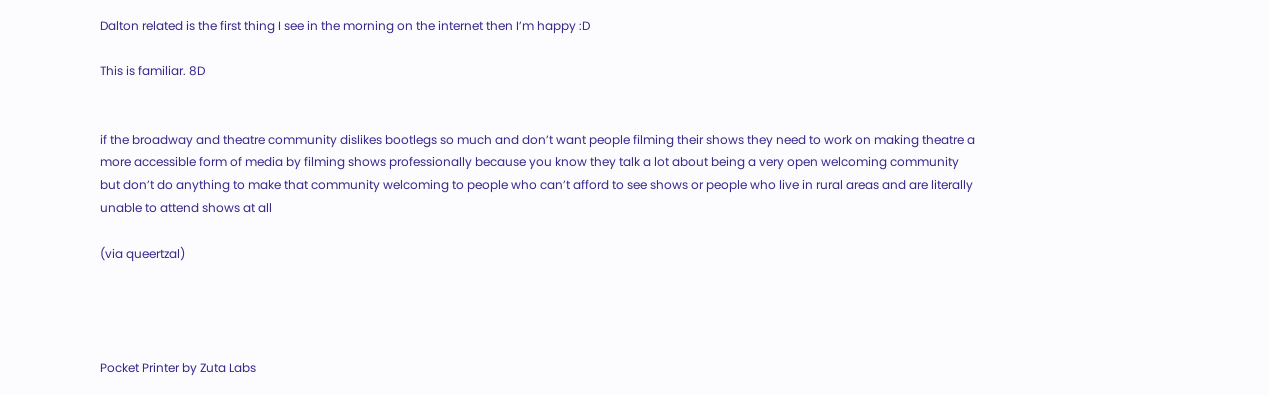Dalton related is the first thing I see in the morning on the internet then I’m happy :D

This is familiar. 8D


if the broadway and theatre community dislikes bootlegs so much and don’t want people filming their shows they need to work on making theatre a more accessible form of media by filming shows professionally because you know they talk a lot about being a very open welcoming community but don’t do anything to make that community welcoming to people who can’t afford to see shows or people who live in rural areas and are literally unable to attend shows at all

(via queertzal)




Pocket Printer by Zuta Labs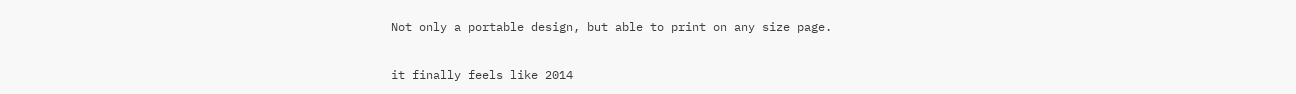Not only a portable design, but able to print on any size page.

it finally feels like 2014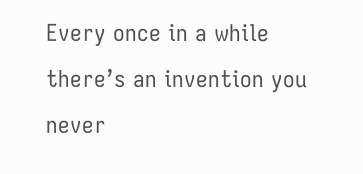Every once in a while there’s an invention you never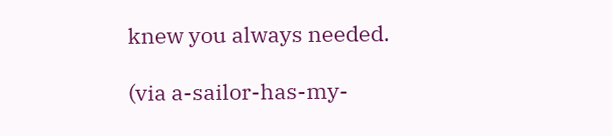knew you always needed.

(via a-sailor-has-my-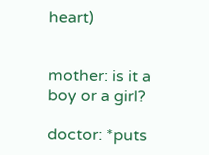heart)


mother: is it a boy or a girl?

doctor: *puts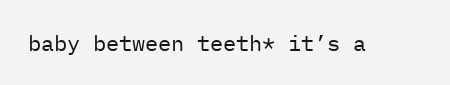baby between teeth* it’s a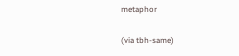metaphor

(via tbh-same)